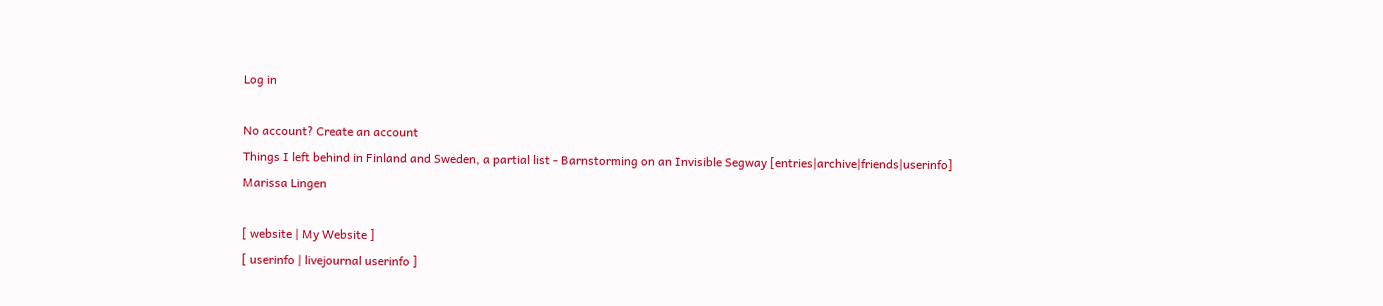Log in

No account? Create an account
Things I left behind in Finland and Sweden, a partial list - Barnstorming on an Invisible Segway [entries|archive|friends|userinfo]
Marissa Lingen

[ website | My Website ]
[ userinfo | livejournal userinfo ]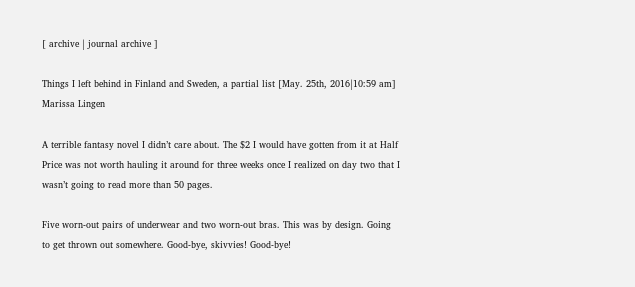[ archive | journal archive ]

Things I left behind in Finland and Sweden, a partial list [May. 25th, 2016|10:59 am]
Marissa Lingen

A terrible fantasy novel I didn’t care about. The $2 I would have gotten from it at Half Price was not worth hauling it around for three weeks once I realized on day two that I wasn’t going to read more than 50 pages.

Five worn-out pairs of underwear and two worn-out bras. This was by design. Going to get thrown out somewhere. Good-bye, skivvies! Good-bye!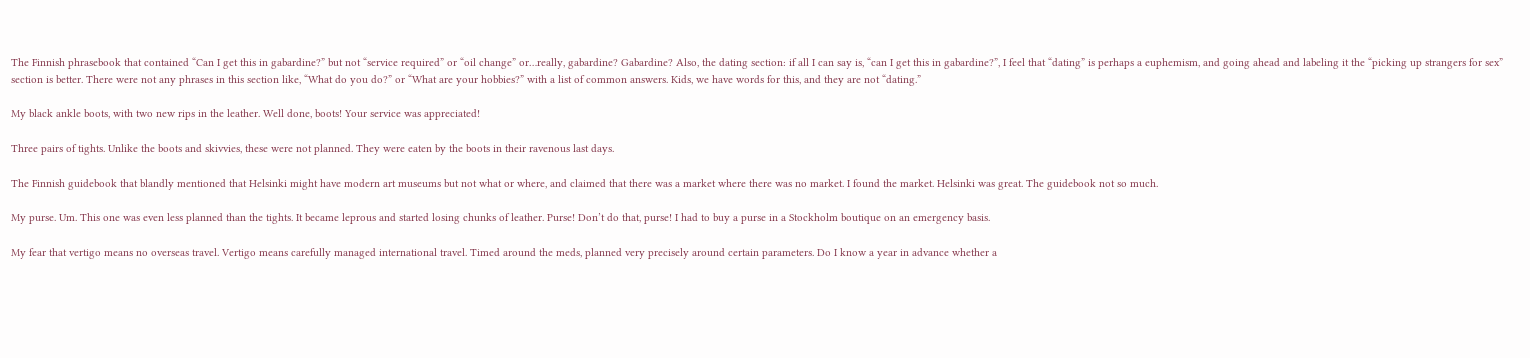The Finnish phrasebook that contained “Can I get this in gabardine?” but not “service required” or “oil change” or…really, gabardine? Gabardine? Also, the dating section: if all I can say is, “can I get this in gabardine?”, I feel that “dating” is perhaps a euphemism, and going ahead and labeling it the “picking up strangers for sex” section is better. There were not any phrases in this section like, “What do you do?” or “What are your hobbies?” with a list of common answers. Kids, we have words for this, and they are not “dating.”

My black ankle boots, with two new rips in the leather. Well done, boots! Your service was appreciated!

Three pairs of tights. Unlike the boots and skivvies, these were not planned. They were eaten by the boots in their ravenous last days.

The Finnish guidebook that blandly mentioned that Helsinki might have modern art museums but not what or where, and claimed that there was a market where there was no market. I found the market. Helsinki was great. The guidebook not so much.

My purse. Um. This one was even less planned than the tights. It became leprous and started losing chunks of leather. Purse! Don’t do that, purse! I had to buy a purse in a Stockholm boutique on an emergency basis.

My fear that vertigo means no overseas travel. Vertigo means carefully managed international travel. Timed around the meds, planned very precisely around certain parameters. Do I know a year in advance whether a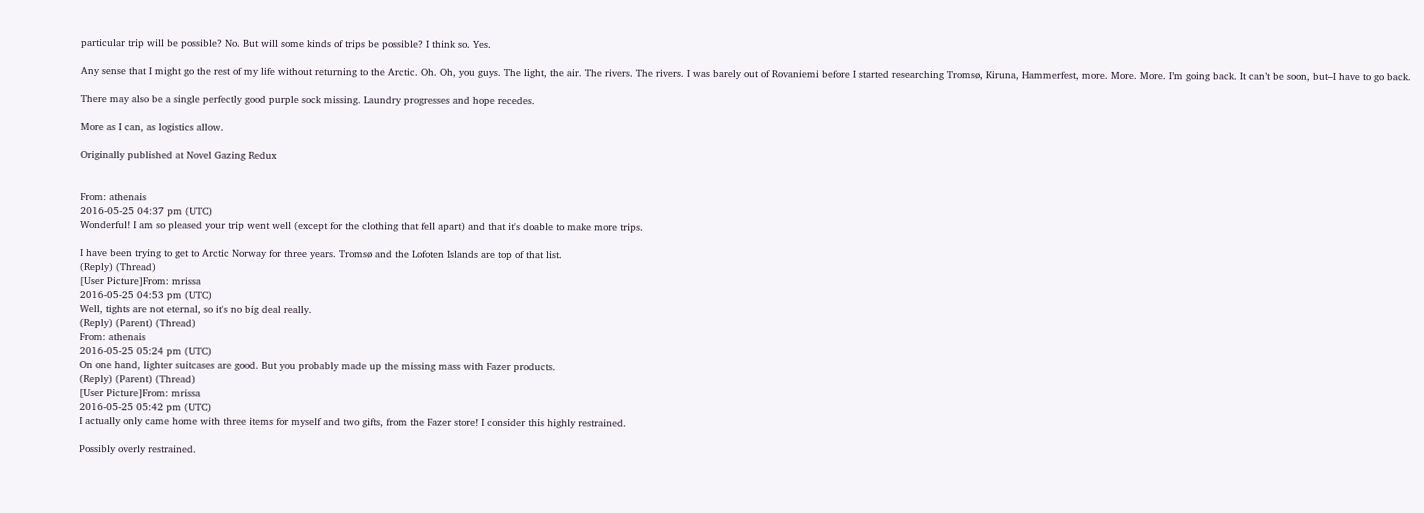particular trip will be possible? No. But will some kinds of trips be possible? I think so. Yes.

Any sense that I might go the rest of my life without returning to the Arctic. Oh. Oh, you guys. The light, the air. The rivers. The rivers. I was barely out of Rovaniemi before I started researching Tromsø, Kiruna, Hammerfest, more. More. More. I’m going back. It can’t be soon, but–I have to go back.

There may also be a single perfectly good purple sock missing. Laundry progresses and hope recedes.

More as I can, as logistics allow.

Originally published at Novel Gazing Redux


From: athenais
2016-05-25 04:37 pm (UTC)
Wonderful! I am so pleased your trip went well (except for the clothing that fell apart) and that it's doable to make more trips.

I have been trying to get to Arctic Norway for three years. Tromsø and the Lofoten Islands are top of that list.
(Reply) (Thread)
[User Picture]From: mrissa
2016-05-25 04:53 pm (UTC)
Well, tights are not eternal, so it's no big deal really.
(Reply) (Parent) (Thread)
From: athenais
2016-05-25 05:24 pm (UTC)
On one hand, lighter suitcases are good. But you probably made up the missing mass with Fazer products.
(Reply) (Parent) (Thread)
[User Picture]From: mrissa
2016-05-25 05:42 pm (UTC)
I actually only came home with three items for myself and two gifts, from the Fazer store! I consider this highly restrained.

Possibly overly restrained.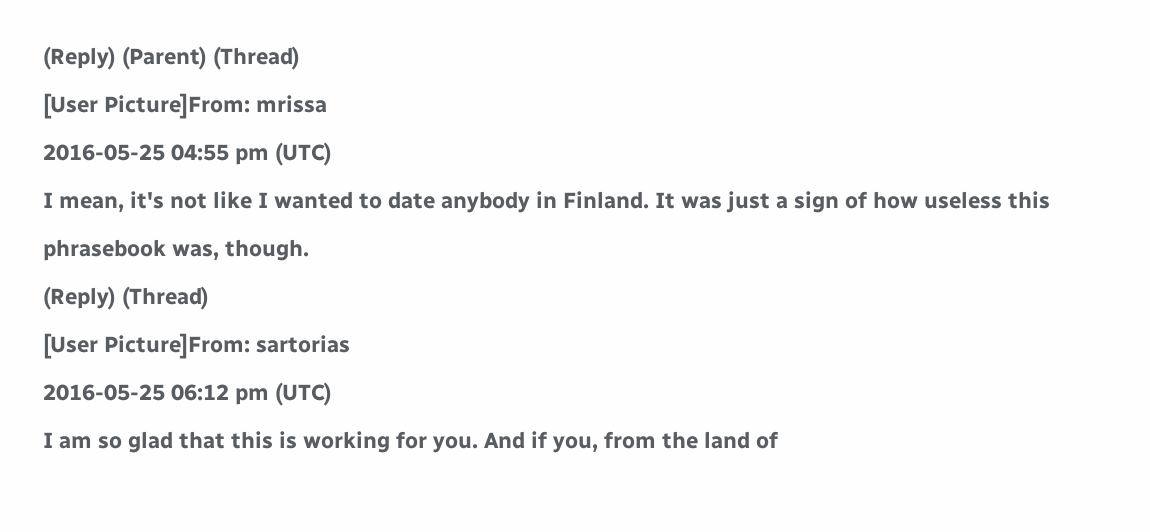(Reply) (Parent) (Thread)
[User Picture]From: mrissa
2016-05-25 04:55 pm (UTC)
I mean, it's not like I wanted to date anybody in Finland. It was just a sign of how useless this phrasebook was, though.
(Reply) (Thread)
[User Picture]From: sartorias
2016-05-25 06:12 pm (UTC)
I am so glad that this is working for you. And if you, from the land of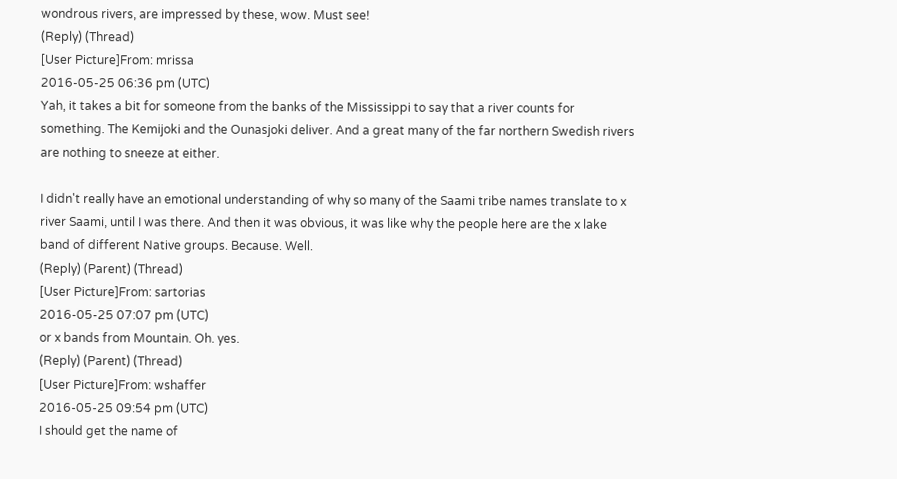wondrous rivers, are impressed by these, wow. Must see!
(Reply) (Thread)
[User Picture]From: mrissa
2016-05-25 06:36 pm (UTC)
Yah, it takes a bit for someone from the banks of the Mississippi to say that a river counts for something. The Kemijoki and the Ounasjoki deliver. And a great many of the far northern Swedish rivers are nothing to sneeze at either.

I didn't really have an emotional understanding of why so many of the Saami tribe names translate to x river Saami, until I was there. And then it was obvious, it was like why the people here are the x lake band of different Native groups. Because. Well.
(Reply) (Parent) (Thread)
[User Picture]From: sartorias
2016-05-25 07:07 pm (UTC)
or x bands from Mountain. Oh. yes.
(Reply) (Parent) (Thread)
[User Picture]From: wshaffer
2016-05-25 09:54 pm (UTC)
I should get the name of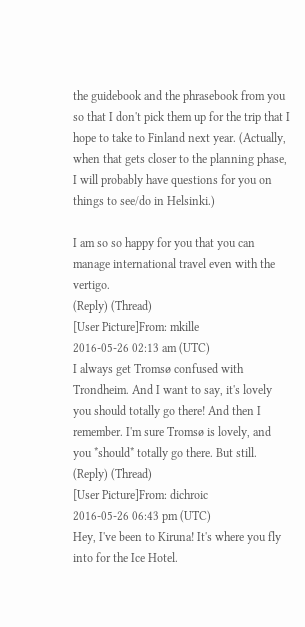the guidebook and the phrasebook from you so that I don't pick them up for the trip that I hope to take to Finland next year. (Actually, when that gets closer to the planning phase, I will probably have questions for you on things to see/do in Helsinki.)

I am so so happy for you that you can manage international travel even with the vertigo.
(Reply) (Thread)
[User Picture]From: mkille
2016-05-26 02:13 am (UTC)
I always get Tromsø confused with Trondheim. And I want to say, it's lovely you should totally go there! And then I remember. I'm sure Tromsø is lovely, and you *should* totally go there. But still.
(Reply) (Thread)
[User Picture]From: dichroic
2016-05-26 06:43 pm (UTC)
Hey, I've been to Kiruna! It's where you fly into for the Ice Hotel.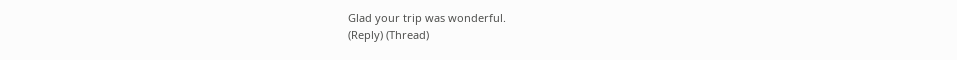Glad your trip was wonderful.
(Reply) (Thread)